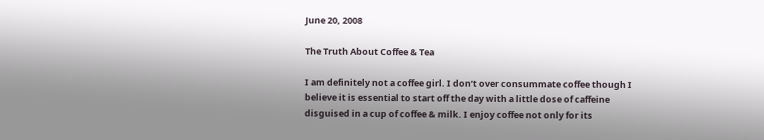June 20, 2008

The Truth About Coffee & Tea

I am definitely not a coffee girl. I don’t over consummate coffee though I believe it is essential to start off the day with a little dose of caffeine disguised in a cup of coffee & milk. I enjoy coffee not only for its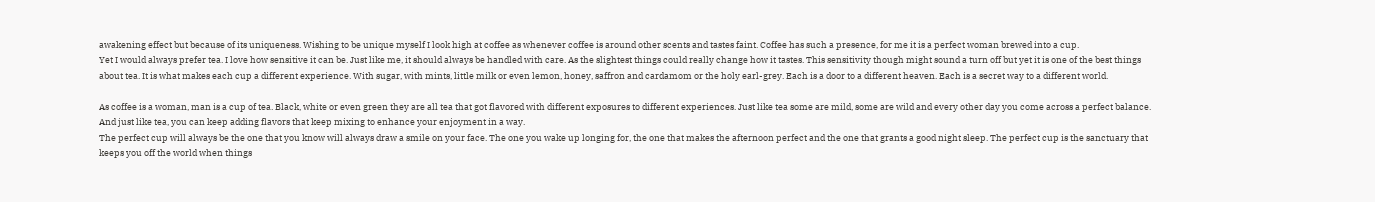awakening effect but because of its uniqueness. Wishing to be unique myself I look high at coffee as whenever coffee is around other scents and tastes faint. Coffee has such a presence, for me it is a perfect woman brewed into a cup.
Yet I would always prefer tea. I love how sensitive it can be. Just like me, it should always be handled with care. As the slightest things could really change how it tastes. This sensitivity though might sound a turn off but yet it is one of the best things about tea. It is what makes each cup a different experience. With sugar, with mints, little milk or even lemon, honey, saffron and cardamom or the holy earl-grey. Each is a door to a different heaven. Each is a secret way to a different world.

As coffee is a woman, man is a cup of tea. Black, white or even green they are all tea that got flavored with different exposures to different experiences. Just like tea some are mild, some are wild and every other day you come across a perfect balance. And just like tea, you can keep adding flavors that keep mixing to enhance your enjoyment in a way.
The perfect cup will always be the one that you know will always draw a smile on your face. The one you wake up longing for, the one that makes the afternoon perfect and the one that grants a good night sleep. The perfect cup is the sanctuary that keeps you off the world when things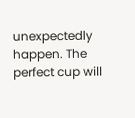unexpectedly happen. The perfect cup will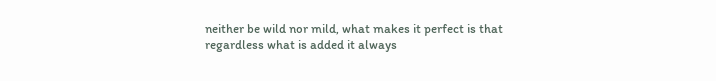neither be wild nor mild, what makes it perfect is that regardless what is added it always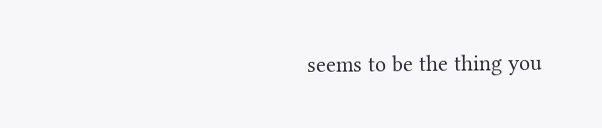seems to be the thing you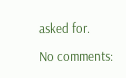asked for.

No comments: